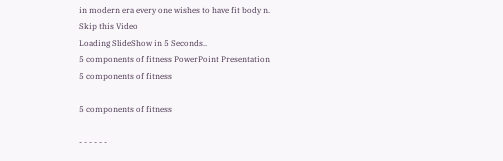in modern era every one wishes to have fit body n.
Skip this Video
Loading SlideShow in 5 Seconds..
5 components of fitness PowerPoint Presentation
5 components of fitness

5 components of fitness

- - - - - -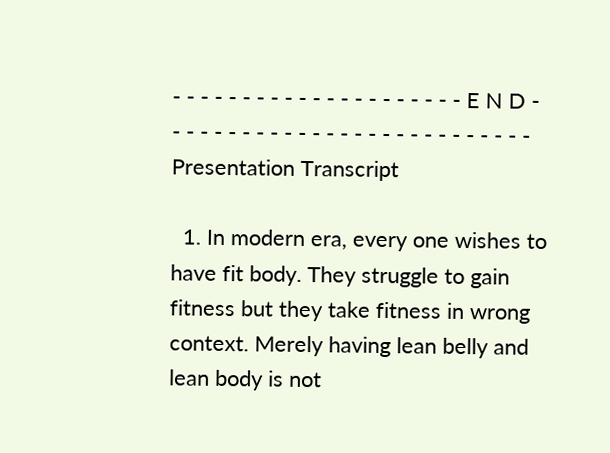- - - - - - - - - - - - - - - - - - - - - E N D - - - - - - - - - - - - - - - - - - - - - - - - - - -
Presentation Transcript

  1. In modern era, every one wishes to have fit body. They struggle to gain fitness but they take fitness in wrong context. Merely having lean belly and lean body is not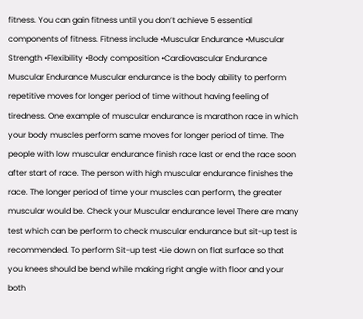fitness. You can gain fitness until you don’t achieve 5 essential components of fitness. Fitness include •Muscular Endurance •Muscular Strength •Flexibility •Body composition •Cardiovascular Endurance Muscular Endurance Muscular endurance is the body ability to perform repetitive moves for longer period of time without having feeling of tiredness. One example of muscular endurance is marathon race in which your body muscles perform same moves for longer period of time. The people with low muscular endurance finish race last or end the race soon after start of race. The person with high muscular endurance finishes the race. The longer period of time your muscles can perform, the greater muscular would be. Check your Muscular endurance level There are many test which can be perform to check muscular endurance but sit-up test is recommended. To perform Sit-up test •Lie down on flat surface so that you knees should be bend while making right angle with floor and your both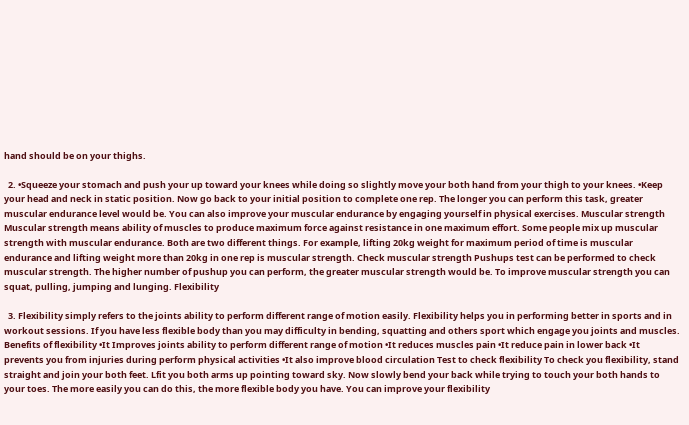hand should be on your thighs.

  2. •Squeeze your stomach and push your up toward your knees while doing so slightly move your both hand from your thigh to your knees. •Keep your head and neck in static position. Now go back to your initial position to complete one rep. The longer you can perform this task, greater muscular endurance level would be. You can also improve your muscular endurance by engaging yourself in physical exercises. Muscular strength Muscular strength means ability of muscles to produce maximum force against resistance in one maximum effort. Some people mix up muscular strength with muscular endurance. Both are two different things. For example, lifting 20kg weight for maximum period of time is muscular endurance and lifting weight more than 20kg in one rep is muscular strength. Check muscular strength Pushups test can be performed to check muscular strength. The higher number of pushup you can perform, the greater muscular strength would be. To improve muscular strength you can squat, pulling, jumping and lunging. Flexibility

  3. Flexibility simply refers to the joints ability to perform different range of motion easily. Flexibility helps you in performing better in sports and in workout sessions. If you have less flexible body than you may difficulty in bending, squatting and others sport which engage you joints and muscles. Benefits of flexibility •It Improves joints ability to perform different range of motion •It reduces muscles pain •It reduce pain in lower back •It prevents you from injuries during perform physical activities •It also improve blood circulation Test to check flexibility To check you flexibility, stand straight and join your both feet. Lfit you both arms up pointing toward sky. Now slowly bend your back while trying to touch your both hands to your toes. The more easily you can do this, the more flexible body you have. You can improve your flexibility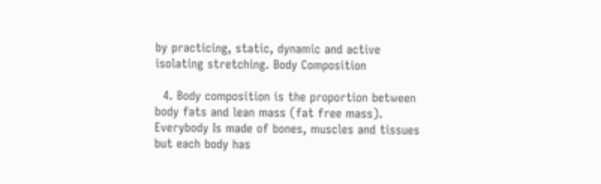by practicing, static, dynamic and active isolating stretching. Body Composition

  4. Body composition is the proportion between body fats and lean mass (fat free mass). Everybody Is made of bones, muscles and tissues but each body has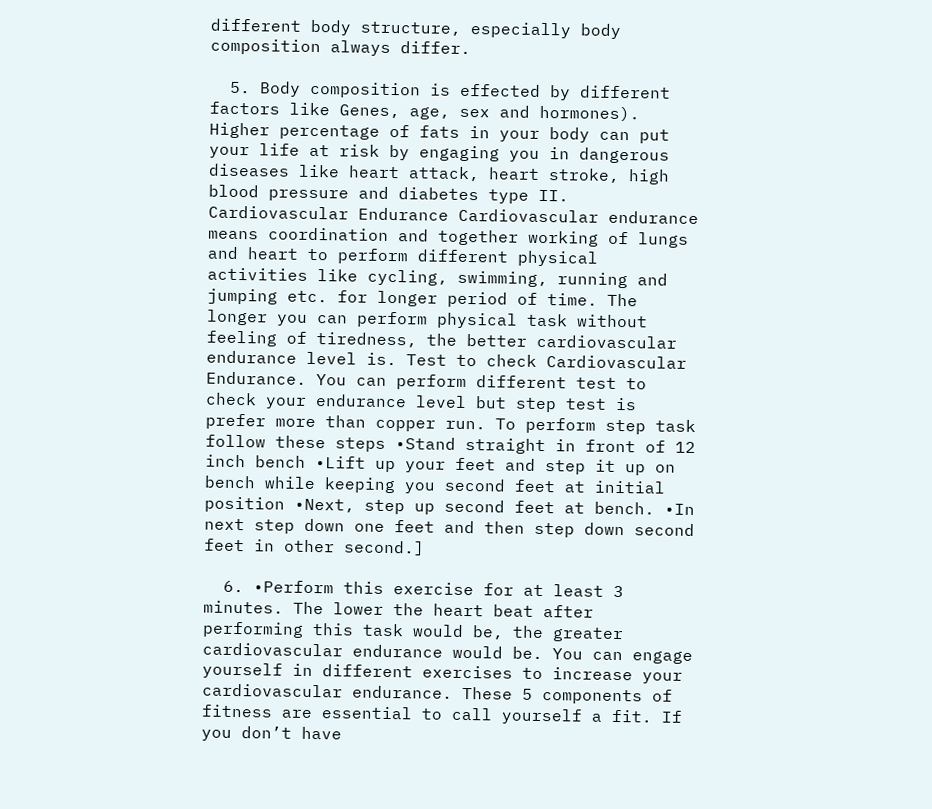different body structure, especially body composition always differ.

  5. Body composition is effected by different factors like Genes, age, sex and hormones). Higher percentage of fats in your body can put your life at risk by engaging you in dangerous diseases like heart attack, heart stroke, high blood pressure and diabetes type II. Cardiovascular Endurance Cardiovascular endurance means coordination and together working of lungs and heart to perform different physical activities like cycling, swimming, running and jumping etc. for longer period of time. The longer you can perform physical task without feeling of tiredness, the better cardiovascular endurance level is. Test to check Cardiovascular Endurance. You can perform different test to check your endurance level but step test is prefer more than copper run. To perform step task follow these steps •Stand straight in front of 12 inch bench •Lift up your feet and step it up on bench while keeping you second feet at initial position •Next, step up second feet at bench. •In next step down one feet and then step down second feet in other second.]

  6. •Perform this exercise for at least 3 minutes. The lower the heart beat after performing this task would be, the greater cardiovascular endurance would be. You can engage yourself in different exercises to increase your cardiovascular endurance. These 5 components of fitness are essential to call yourself a fit. If you don’t have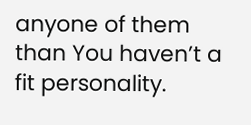anyone of them than You haven’t a fit personality.